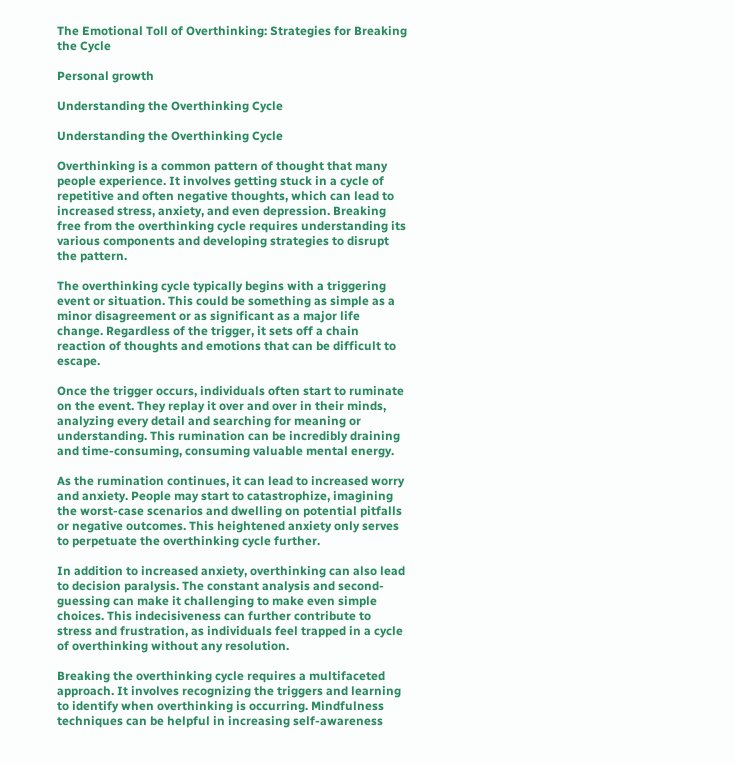The Emotional Toll of Overthinking: Strategies for Breaking the Cycle

Personal growth

Understanding the Overthinking Cycle

Understanding the Overthinking Cycle

Overthinking is a common pattern of thought that many people experience. It involves getting stuck in a cycle of repetitive and often negative thoughts, which can lead to increased stress, anxiety, and even depression. Breaking free from the overthinking cycle requires understanding its various components and developing strategies to disrupt the pattern.

The overthinking cycle typically begins with a triggering event or situation. This could be something as simple as a minor disagreement or as significant as a major life change. Regardless of the trigger, it sets off a chain reaction of thoughts and emotions that can be difficult to escape.

Once the trigger occurs, individuals often start to ruminate on the event. They replay it over and over in their minds, analyzing every detail and searching for meaning or understanding. This rumination can be incredibly draining and time-consuming, consuming valuable mental energy.

As the rumination continues, it can lead to increased worry and anxiety. People may start to catastrophize, imagining the worst-case scenarios and dwelling on potential pitfalls or negative outcomes. This heightened anxiety only serves to perpetuate the overthinking cycle further.

In addition to increased anxiety, overthinking can also lead to decision paralysis. The constant analysis and second-guessing can make it challenging to make even simple choices. This indecisiveness can further contribute to stress and frustration, as individuals feel trapped in a cycle of overthinking without any resolution.

Breaking the overthinking cycle requires a multifaceted approach. It involves recognizing the triggers and learning to identify when overthinking is occurring. Mindfulness techniques can be helpful in increasing self-awareness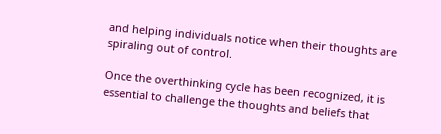and helping individuals notice when their thoughts are spiraling out of control.

Once the overthinking cycle has been recognized, it is essential to challenge the thoughts and beliefs that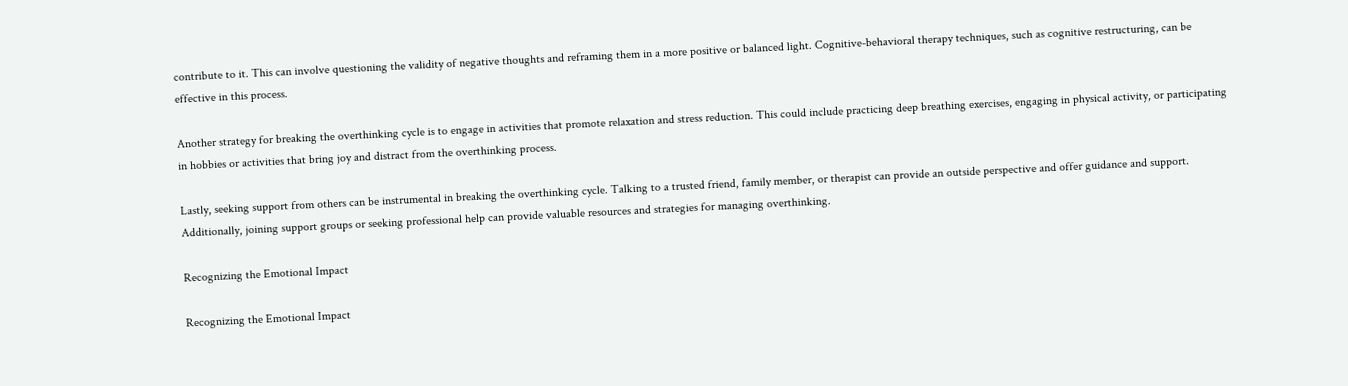contribute to it. This can involve questioning the validity of negative thoughts and reframing them in a more positive or balanced light. Cognitive-behavioral therapy techniques, such as cognitive restructuring, can be effective in this process.

Another strategy for breaking the overthinking cycle is to engage in activities that promote relaxation and stress reduction. This could include practicing deep breathing exercises, engaging in physical activity, or participating in hobbies or activities that bring joy and distract from the overthinking process.

Lastly, seeking support from others can be instrumental in breaking the overthinking cycle. Talking to a trusted friend, family member, or therapist can provide an outside perspective and offer guidance and support. Additionally, joining support groups or seeking professional help can provide valuable resources and strategies for managing overthinking.

Recognizing the Emotional Impact

Recognizing the Emotional Impact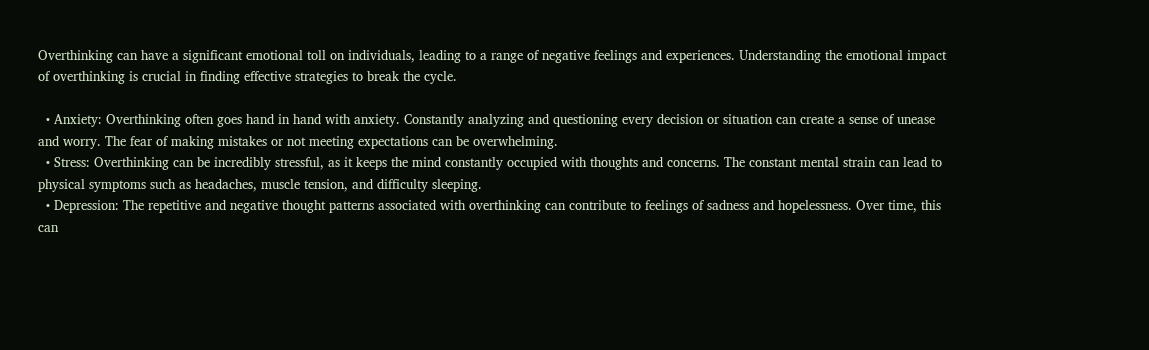Overthinking can have a significant emotional toll on individuals, leading to a range of negative feelings and experiences. Understanding the emotional impact of overthinking is crucial in finding effective strategies to break the cycle.

  • Anxiety: Overthinking often goes hand in hand with anxiety. Constantly analyzing and questioning every decision or situation can create a sense of unease and worry. The fear of making mistakes or not meeting expectations can be overwhelming.
  • Stress: Overthinking can be incredibly stressful, as it keeps the mind constantly occupied with thoughts and concerns. The constant mental strain can lead to physical symptoms such as headaches, muscle tension, and difficulty sleeping.
  • Depression: The repetitive and negative thought patterns associated with overthinking can contribute to feelings of sadness and hopelessness. Over time, this can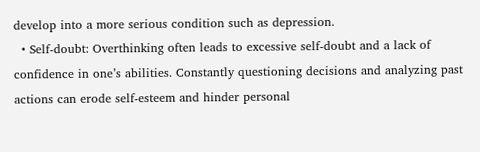develop into a more serious condition such as depression.
  • Self-doubt: Overthinking often leads to excessive self-doubt and a lack of confidence in one’s abilities. Constantly questioning decisions and analyzing past actions can erode self-esteem and hinder personal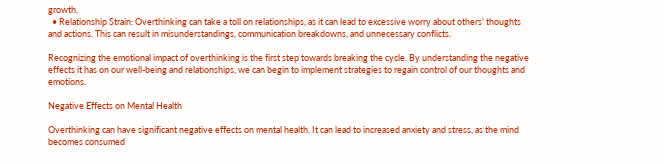growth.
  • Relationship Strain: Overthinking can take a toll on relationships, as it can lead to excessive worry about others’ thoughts and actions. This can result in misunderstandings, communication breakdowns, and unnecessary conflicts.

Recognizing the emotional impact of overthinking is the first step towards breaking the cycle. By understanding the negative effects it has on our well-being and relationships, we can begin to implement strategies to regain control of our thoughts and emotions.

Negative Effects on Mental Health

Overthinking can have significant negative effects on mental health. It can lead to increased anxiety and stress, as the mind becomes consumed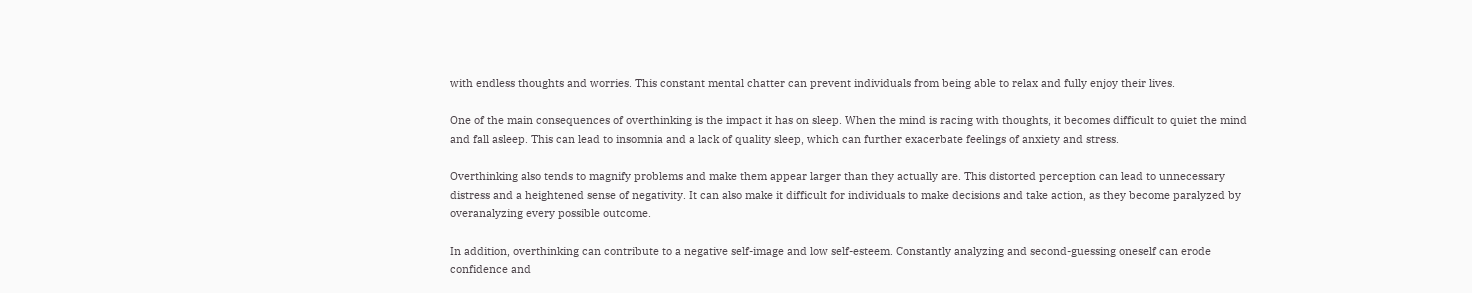with endless thoughts and worries. This constant mental chatter can prevent individuals from being able to relax and fully enjoy their lives.

One of the main consequences of overthinking is the impact it has on sleep. When the mind is racing with thoughts, it becomes difficult to quiet the mind and fall asleep. This can lead to insomnia and a lack of quality sleep, which can further exacerbate feelings of anxiety and stress.

Overthinking also tends to magnify problems and make them appear larger than they actually are. This distorted perception can lead to unnecessary distress and a heightened sense of negativity. It can also make it difficult for individuals to make decisions and take action, as they become paralyzed by overanalyzing every possible outcome.

In addition, overthinking can contribute to a negative self-image and low self-esteem. Constantly analyzing and second-guessing oneself can erode confidence and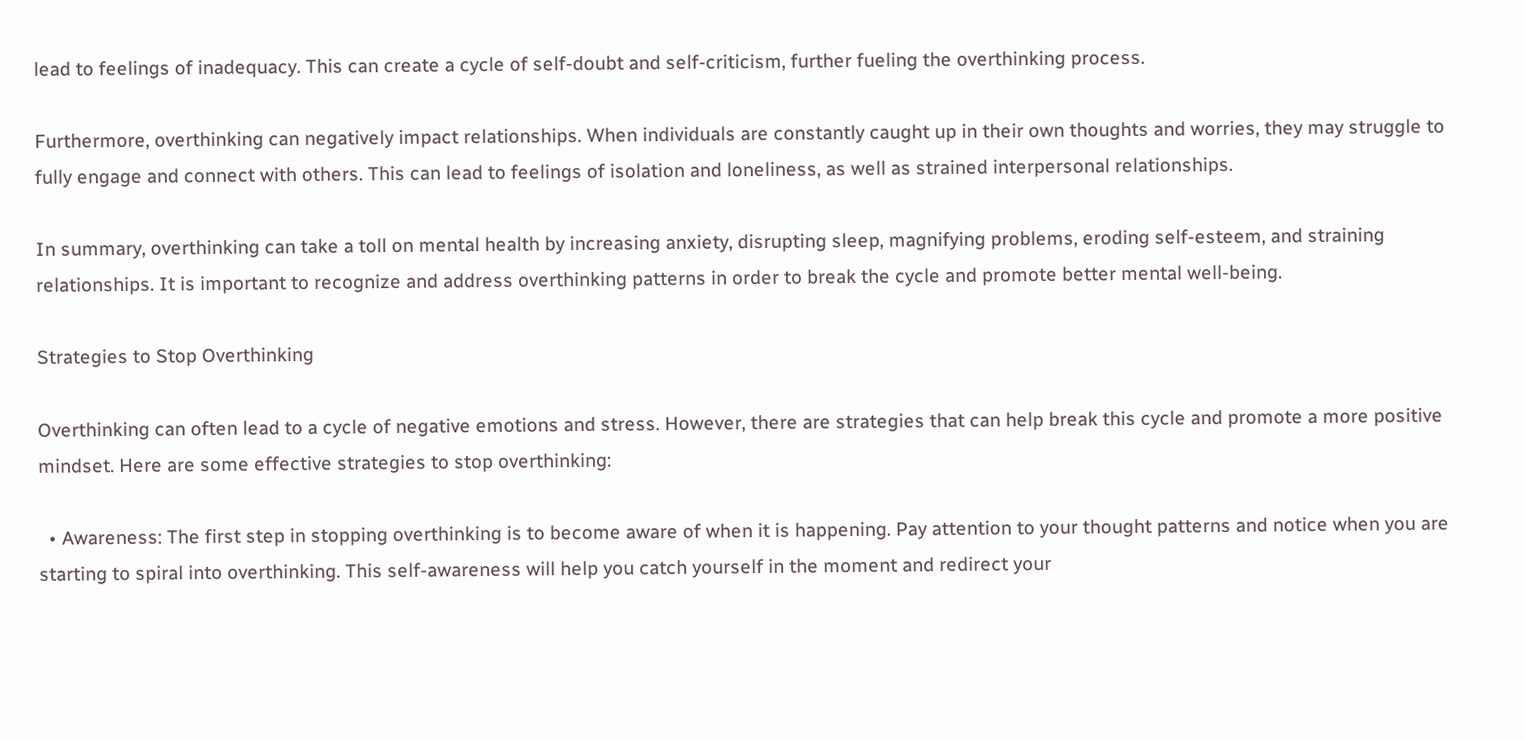lead to feelings of inadequacy. This can create a cycle of self-doubt and self-criticism, further fueling the overthinking process.

Furthermore, overthinking can negatively impact relationships. When individuals are constantly caught up in their own thoughts and worries, they may struggle to fully engage and connect with others. This can lead to feelings of isolation and loneliness, as well as strained interpersonal relationships.

In summary, overthinking can take a toll on mental health by increasing anxiety, disrupting sleep, magnifying problems, eroding self-esteem, and straining relationships. It is important to recognize and address overthinking patterns in order to break the cycle and promote better mental well-being.

Strategies to Stop Overthinking

Overthinking can often lead to a cycle of negative emotions and stress. However, there are strategies that can help break this cycle and promote a more positive mindset. Here are some effective strategies to stop overthinking:

  • Awareness: The first step in stopping overthinking is to become aware of when it is happening. Pay attention to your thought patterns and notice when you are starting to spiral into overthinking. This self-awareness will help you catch yourself in the moment and redirect your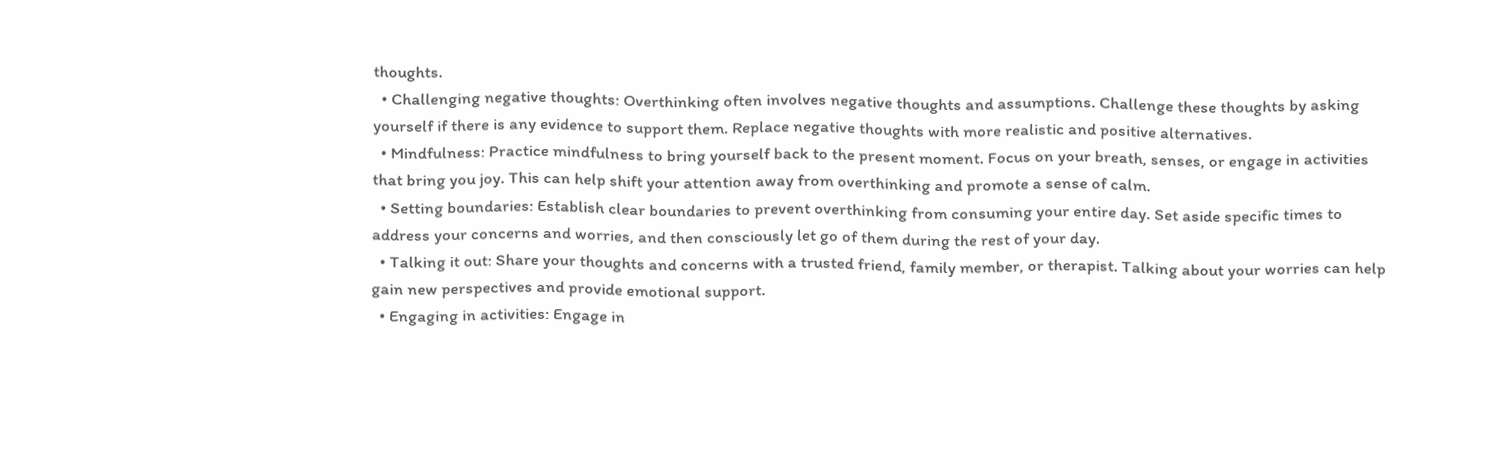thoughts.
  • Challenging negative thoughts: Overthinking often involves negative thoughts and assumptions. Challenge these thoughts by asking yourself if there is any evidence to support them. Replace negative thoughts with more realistic and positive alternatives.
  • Mindfulness: Practice mindfulness to bring yourself back to the present moment. Focus on your breath, senses, or engage in activities that bring you joy. This can help shift your attention away from overthinking and promote a sense of calm.
  • Setting boundaries: Establish clear boundaries to prevent overthinking from consuming your entire day. Set aside specific times to address your concerns and worries, and then consciously let go of them during the rest of your day.
  • Talking it out: Share your thoughts and concerns with a trusted friend, family member, or therapist. Talking about your worries can help gain new perspectives and provide emotional support.
  • Engaging in activities: Engage in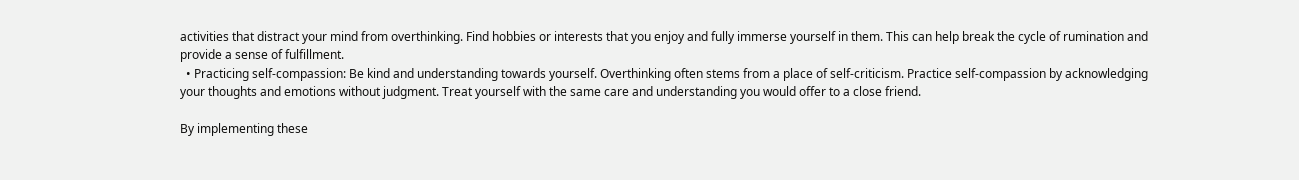activities that distract your mind from overthinking. Find hobbies or interests that you enjoy and fully immerse yourself in them. This can help break the cycle of rumination and provide a sense of fulfillment.
  • Practicing self-compassion: Be kind and understanding towards yourself. Overthinking often stems from a place of self-criticism. Practice self-compassion by acknowledging your thoughts and emotions without judgment. Treat yourself with the same care and understanding you would offer to a close friend.

By implementing these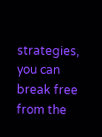strategies, you can break free from the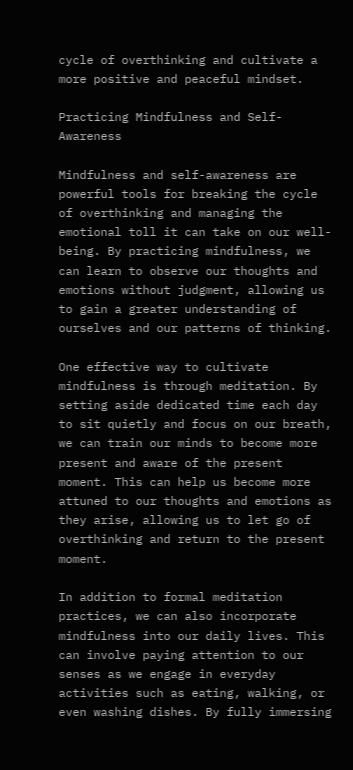cycle of overthinking and cultivate a more positive and peaceful mindset.

Practicing Mindfulness and Self-Awareness

Mindfulness and self-awareness are powerful tools for breaking the cycle of overthinking and managing the emotional toll it can take on our well-being. By practicing mindfulness, we can learn to observe our thoughts and emotions without judgment, allowing us to gain a greater understanding of ourselves and our patterns of thinking.

One effective way to cultivate mindfulness is through meditation. By setting aside dedicated time each day to sit quietly and focus on our breath, we can train our minds to become more present and aware of the present moment. This can help us become more attuned to our thoughts and emotions as they arise, allowing us to let go of overthinking and return to the present moment.

In addition to formal meditation practices, we can also incorporate mindfulness into our daily lives. This can involve paying attention to our senses as we engage in everyday activities such as eating, walking, or even washing dishes. By fully immersing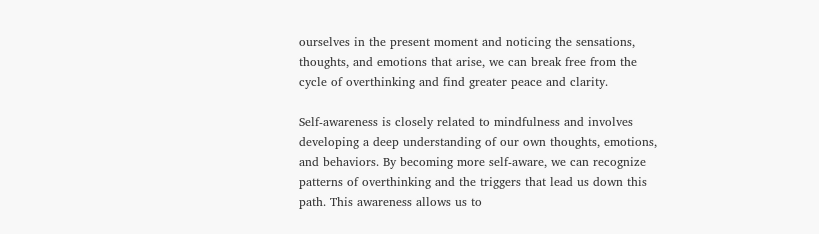ourselves in the present moment and noticing the sensations, thoughts, and emotions that arise, we can break free from the cycle of overthinking and find greater peace and clarity.

Self-awareness is closely related to mindfulness and involves developing a deep understanding of our own thoughts, emotions, and behaviors. By becoming more self-aware, we can recognize patterns of overthinking and the triggers that lead us down this path. This awareness allows us to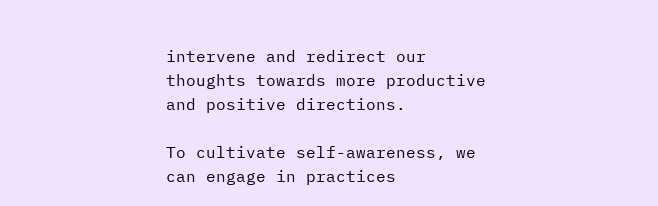intervene and redirect our thoughts towards more productive and positive directions.

To cultivate self-awareness, we can engage in practices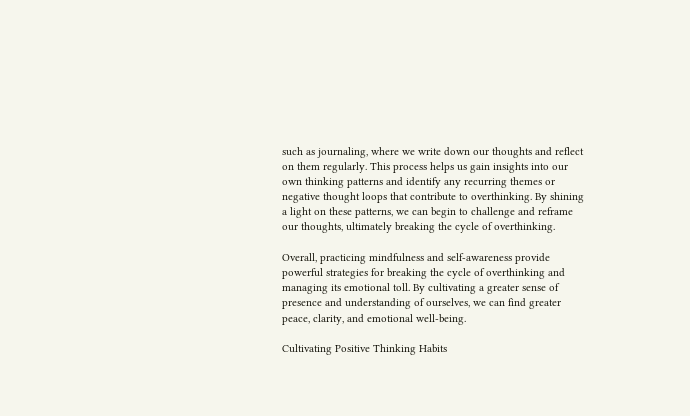such as journaling, where we write down our thoughts and reflect on them regularly. This process helps us gain insights into our own thinking patterns and identify any recurring themes or negative thought loops that contribute to overthinking. By shining a light on these patterns, we can begin to challenge and reframe our thoughts, ultimately breaking the cycle of overthinking.

Overall, practicing mindfulness and self-awareness provide powerful strategies for breaking the cycle of overthinking and managing its emotional toll. By cultivating a greater sense of presence and understanding of ourselves, we can find greater peace, clarity, and emotional well-being.

Cultivating Positive Thinking Habits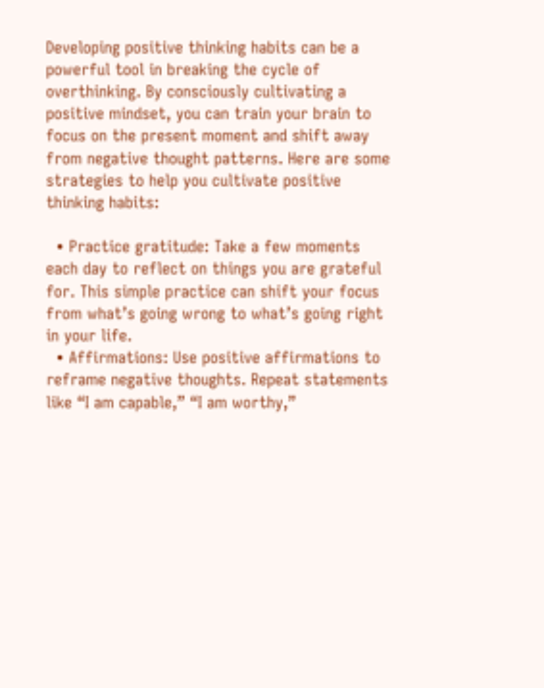Developing positive thinking habits can be a powerful tool in breaking the cycle of overthinking. By consciously cultivating a positive mindset, you can train your brain to focus on the present moment and shift away from negative thought patterns. Here are some strategies to help you cultivate positive thinking habits:

  • Practice gratitude: Take a few moments each day to reflect on things you are grateful for. This simple practice can shift your focus from what’s going wrong to what’s going right in your life.
  • Affirmations: Use positive affirmations to reframe negative thoughts. Repeat statements like “I am capable,” “I am worthy,”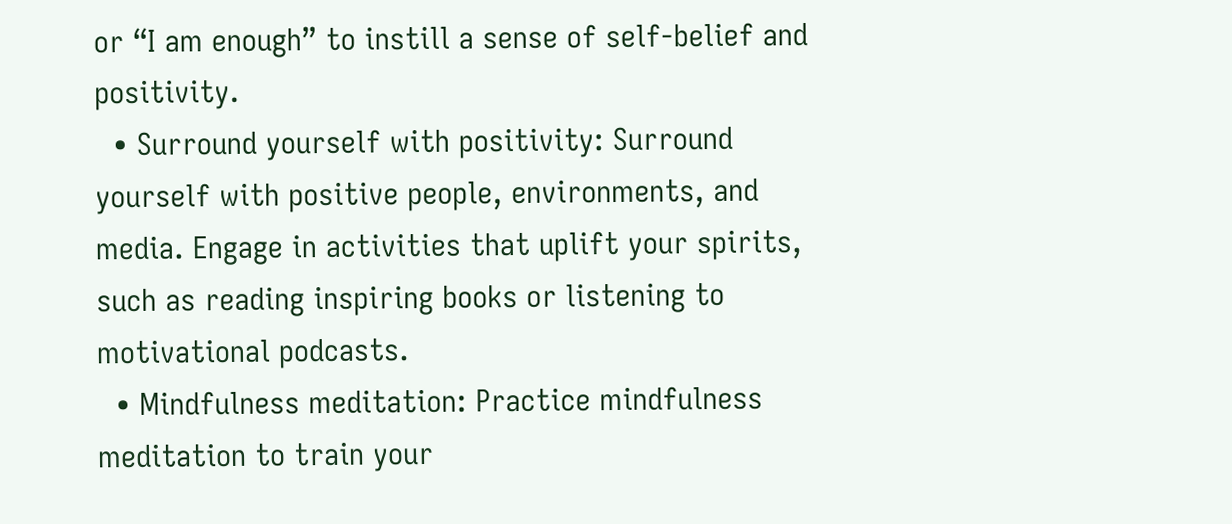or “I am enough” to instill a sense of self-belief and positivity.
  • Surround yourself with positivity: Surround yourself with positive people, environments, and media. Engage in activities that uplift your spirits, such as reading inspiring books or listening to motivational podcasts.
  • Mindfulness meditation: Practice mindfulness meditation to train your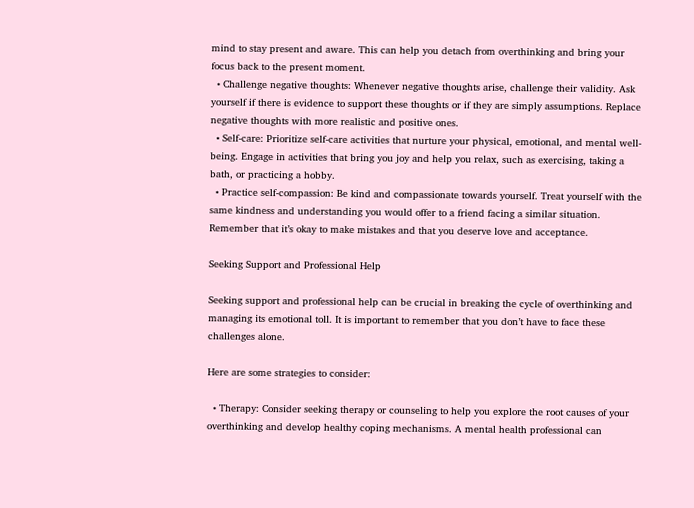mind to stay present and aware. This can help you detach from overthinking and bring your focus back to the present moment.
  • Challenge negative thoughts: Whenever negative thoughts arise, challenge their validity. Ask yourself if there is evidence to support these thoughts or if they are simply assumptions. Replace negative thoughts with more realistic and positive ones.
  • Self-care: Prioritize self-care activities that nurture your physical, emotional, and mental well-being. Engage in activities that bring you joy and help you relax, such as exercising, taking a bath, or practicing a hobby.
  • Practice self-compassion: Be kind and compassionate towards yourself. Treat yourself with the same kindness and understanding you would offer to a friend facing a similar situation. Remember that it’s okay to make mistakes and that you deserve love and acceptance.

Seeking Support and Professional Help

Seeking support and professional help can be crucial in breaking the cycle of overthinking and managing its emotional toll. It is important to remember that you don’t have to face these challenges alone.

Here are some strategies to consider:

  • Therapy: Consider seeking therapy or counseling to help you explore the root causes of your overthinking and develop healthy coping mechanisms. A mental health professional can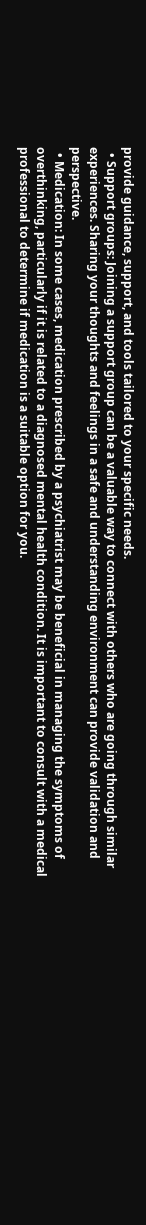provide guidance, support, and tools tailored to your specific needs.
  • Support groups: Joining a support group can be a valuable way to connect with others who are going through similar experiences. Sharing your thoughts and feelings in a safe and understanding environment can provide validation and perspective.
  • Medication: In some cases, medication prescribed by a psychiatrist may be beneficial in managing the symptoms of overthinking, particularly if it is related to a diagnosed mental health condition. It is important to consult with a medical professional to determine if medication is a suitable option for you.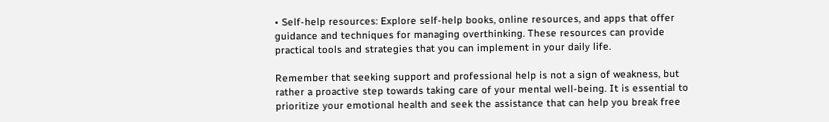• Self-help resources: Explore self-help books, online resources, and apps that offer guidance and techniques for managing overthinking. These resources can provide practical tools and strategies that you can implement in your daily life.

Remember that seeking support and professional help is not a sign of weakness, but rather a proactive step towards taking care of your mental well-being. It is essential to prioritize your emotional health and seek the assistance that can help you break free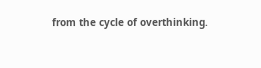from the cycle of overthinking.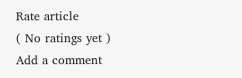Rate article
( No ratings yet )
Add a comment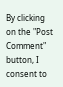By clicking on the "Post Comment" button, I consent to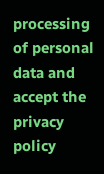processing of personal data and accept the privacy policy